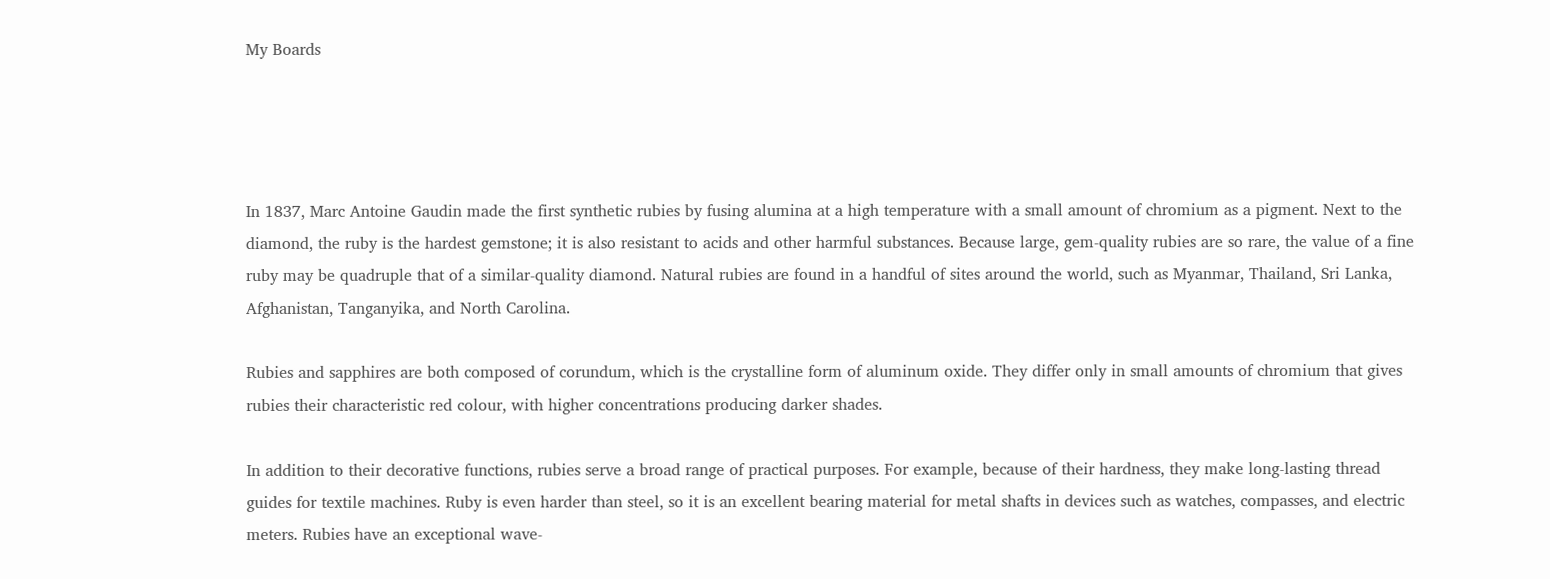My Boards




In 1837, Marc Antoine Gaudin made the first synthetic rubies by fusing alumina at a high temperature with a small amount of chromium as a pigment. Next to the diamond, the ruby is the hardest gemstone; it is also resistant to acids and other harmful substances. Because large, gem-quality rubies are so rare, the value of a fine ruby may be quadruple that of a similar-quality diamond. Natural rubies are found in a handful of sites around the world, such as Myanmar, Thailand, Sri Lanka, Afghanistan, Tanganyika, and North Carolina.

Rubies and sapphires are both composed of corundum, which is the crystalline form of aluminum oxide. They differ only in small amounts of chromium that gives rubies their characteristic red colour, with higher concentrations producing darker shades.

In addition to their decorative functions, rubies serve a broad range of practical purposes. For example, because of their hardness, they make long-lasting thread guides for textile machines. Ruby is even harder than steel, so it is an excellent bearing material for metal shafts in devices such as watches, compasses, and electric meters. Rubies have an exceptional wave-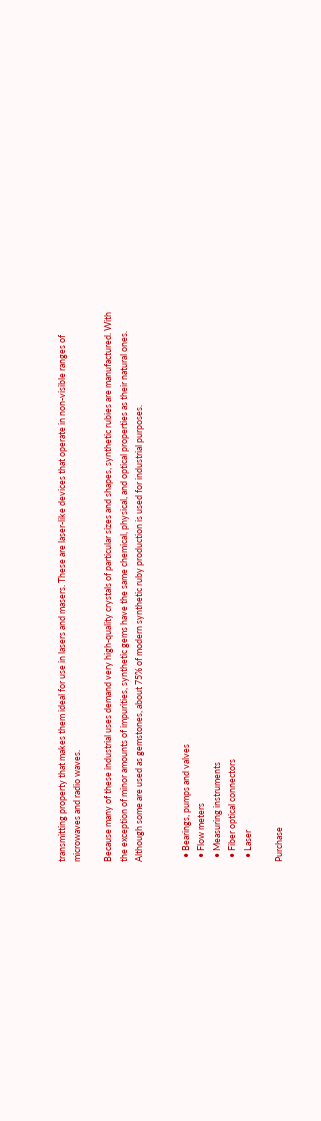transmitting property that makes them ideal for use in lasers and masers. These are laser-like devices that operate in non-visible ranges of microwaves and radio waves.

Because many of these industrial uses demand very high-quality crystals of particular sizes and shapes, synthetic rubies are manufactured. With the exception of minor amounts of impurities, synthetic gems have the same chemical, physical, and optical properties as their natural ones. Although some are used as gemstones, about 75% of modern synthetic ruby production is used for industrial purposes.


  • Bearings, pumps and valves
  • Flow meters
  • Measuring instruments
  • Fiber optical connectors
  • Laser

Purchase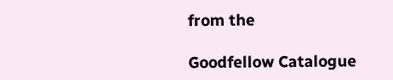from the

Goodfellow Catalogue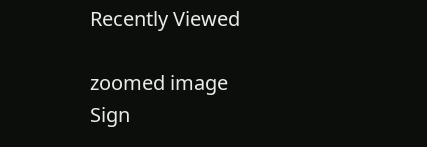Recently Viewed

zoomed image
Sign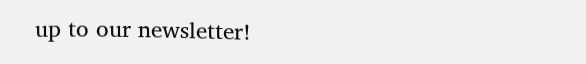up to our newsletter!